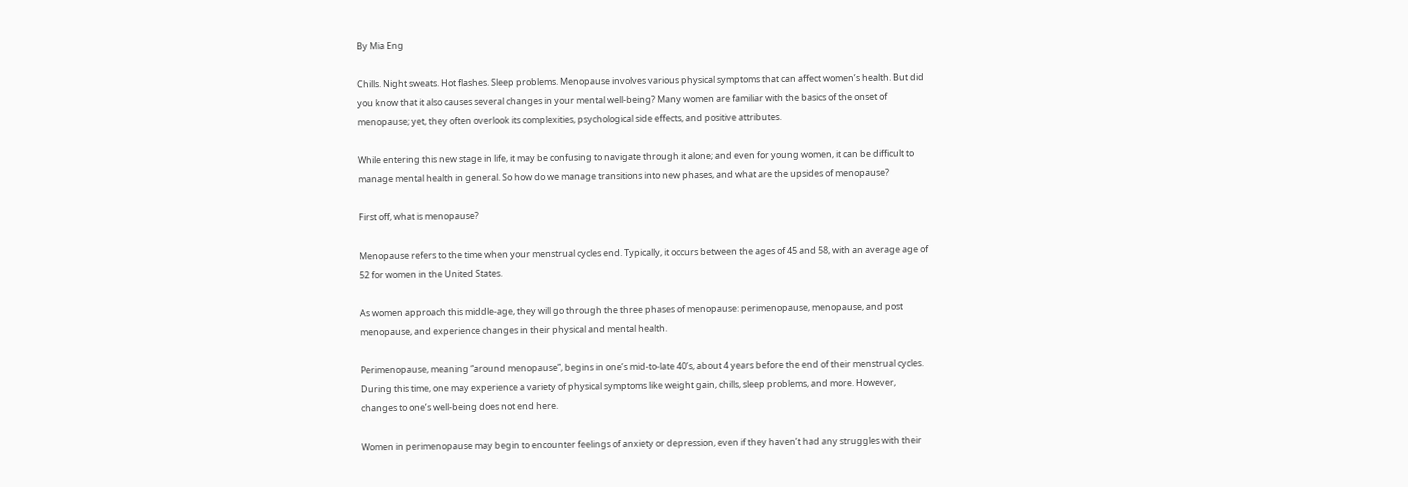By Mia Eng

Chills. Night sweats. Hot flashes. Sleep problems. Menopause involves various physical symptoms that can affect women’s health. But did you know that it also causes several changes in your mental well-being? Many women are familiar with the basics of the onset of menopause; yet, they often overlook its complexities, psychological side effects, and positive attributes.

While entering this new stage in life, it may be confusing to navigate through it alone; and even for young women, it can be difficult to manage mental health in general. So how do we manage transitions into new phases, and what are the upsides of menopause?

First off, what is menopause?

Menopause refers to the time when your menstrual cycles end. Typically, it occurs between the ages of 45 and 58, with an average age of 52 for women in the United States.

As women approach this middle-age, they will go through the three phases of menopause: perimenopause, menopause, and post menopause, and experience changes in their physical and mental health.

Perimenopause, meaning “around menopause”, begins in one’s mid-to-late 40’s, about 4 years before the end of their menstrual cycles. During this time, one may experience a variety of physical symptoms like weight gain, chills, sleep problems, and more. However, changes to one’s well-being does not end here.

Women in perimenopause may begin to encounter feelings of anxiety or depression, even if they haven’t had any struggles with their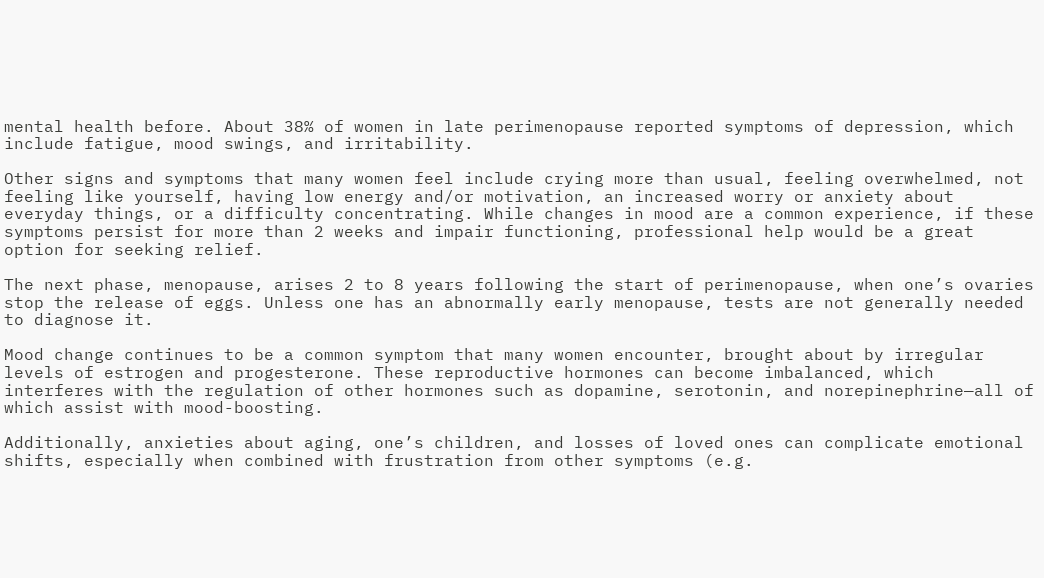mental health before. About 38% of women in late perimenopause reported symptoms of depression, which include fatigue, mood swings, and irritability.

Other signs and symptoms that many women feel include crying more than usual, feeling overwhelmed, not feeling like yourself, having low energy and/or motivation, an increased worry or anxiety about everyday things, or a difficulty concentrating. While changes in mood are a common experience, if these symptoms persist for more than 2 weeks and impair functioning, professional help would be a great option for seeking relief.

The next phase, menopause, arises 2 to 8 years following the start of perimenopause, when one’s ovaries stop the release of eggs. Unless one has an abnormally early menopause, tests are not generally needed to diagnose it.

Mood change continues to be a common symptom that many women encounter, brought about by irregular levels of estrogen and progesterone. These reproductive hormones can become imbalanced, which interferes with the regulation of other hormones such as dopamine, serotonin, and norepinephrine—all of which assist with mood-boosting.

Additionally, anxieties about aging, one’s children, and losses of loved ones can complicate emotional shifts, especially when combined with frustration from other symptoms (e.g.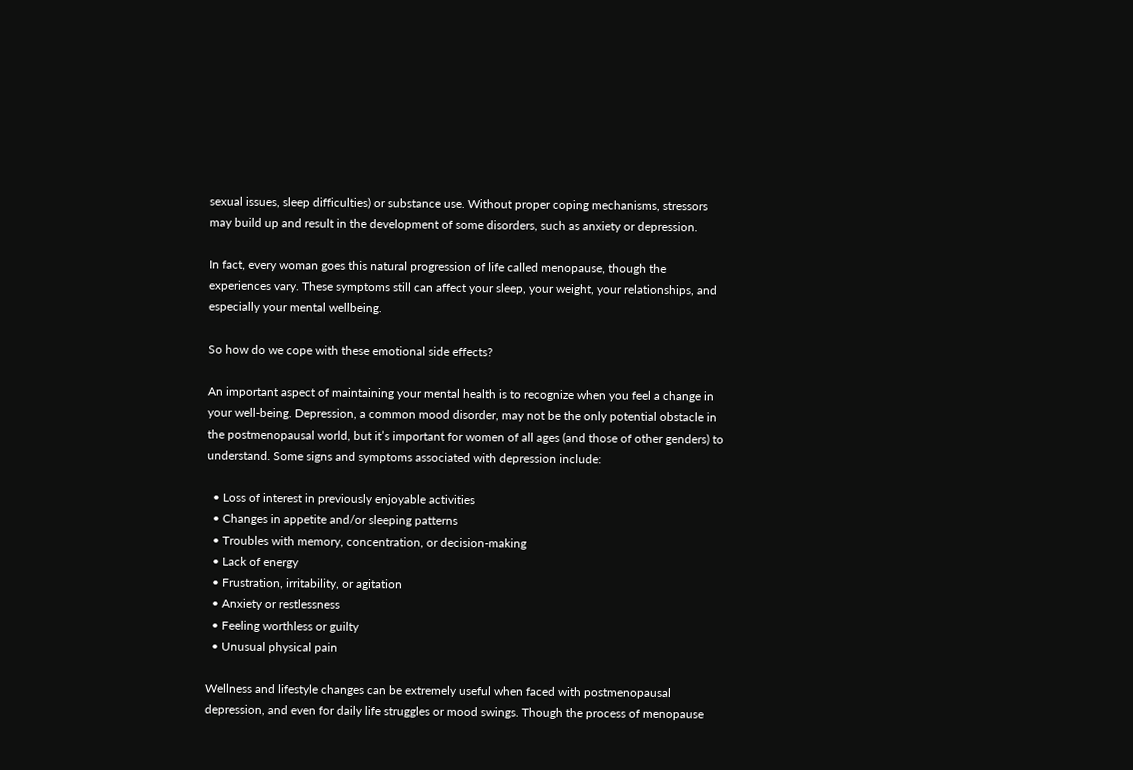sexual issues, sleep difficulties) or substance use. Without proper coping mechanisms, stressors may build up and result in the development of some disorders, such as anxiety or depression.

In fact, every woman goes this natural progression of life called menopause, though the experiences vary. These symptoms still can affect your sleep, your weight, your relationships, and especially your mental wellbeing.

So how do we cope with these emotional side effects?

An important aspect of maintaining your mental health is to recognize when you feel a change in your well-being. Depression, a common mood disorder, may not be the only potential obstacle in the postmenopausal world, but it’s important for women of all ages (and those of other genders) to understand. Some signs and symptoms associated with depression include:

  • Loss of interest in previously enjoyable activities
  • Changes in appetite and/or sleeping patterns
  • Troubles with memory, concentration, or decision-making
  • Lack of energy
  • Frustration, irritability, or agitation
  • Anxiety or restlessness
  • Feeling worthless or guilty
  • Unusual physical pain

Wellness and lifestyle changes can be extremely useful when faced with postmenopausal depression, and even for daily life struggles or mood swings. Though the process of menopause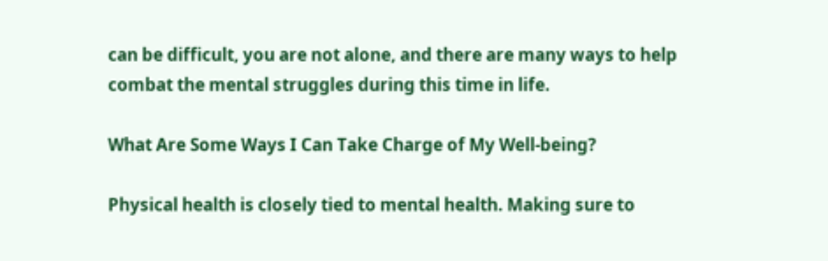can be difficult, you are not alone, and there are many ways to help combat the mental struggles during this time in life.

What Are Some Ways I Can Take Charge of My Well-being?

Physical health is closely tied to mental health. Making sure to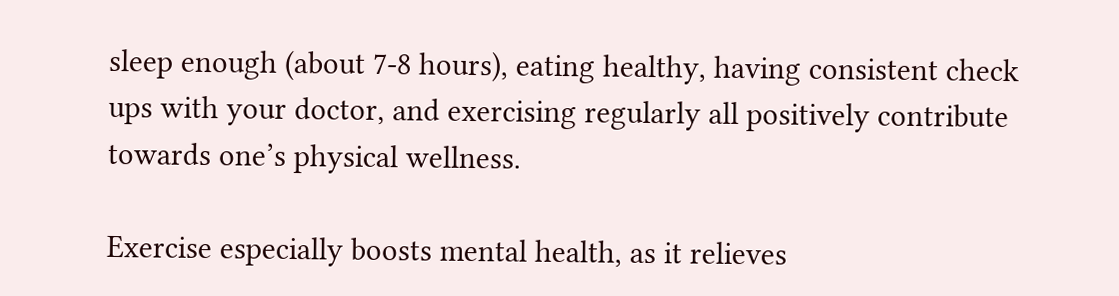sleep enough (about 7-8 hours), eating healthy, having consistent check ups with your doctor, and exercising regularly all positively contribute towards one’s physical wellness.

Exercise especially boosts mental health, as it relieves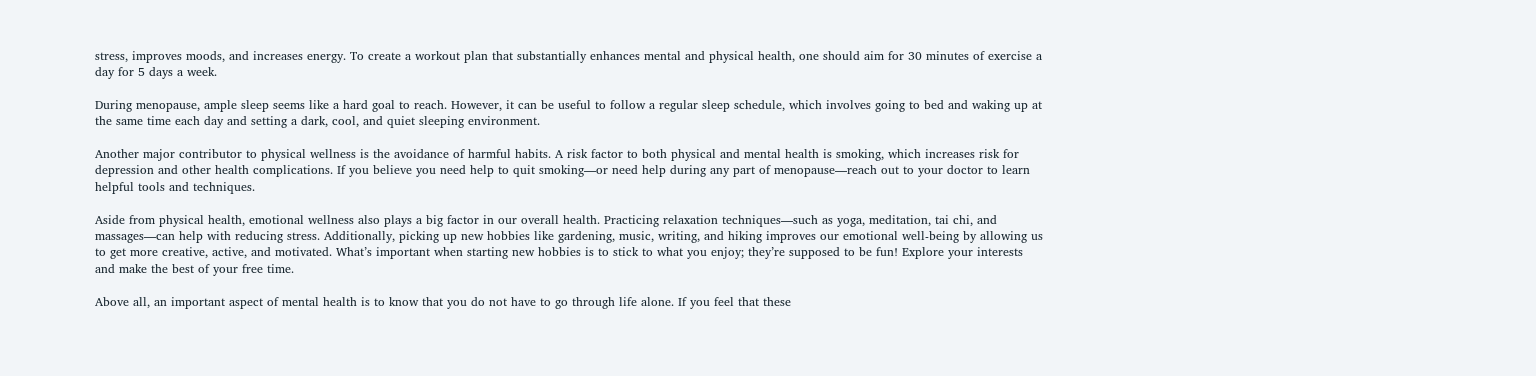stress, improves moods, and increases energy. To create a workout plan that substantially enhances mental and physical health, one should aim for 30 minutes of exercise a day for 5 days a week.

During menopause, ample sleep seems like a hard goal to reach. However, it can be useful to follow a regular sleep schedule, which involves going to bed and waking up at the same time each day and setting a dark, cool, and quiet sleeping environment.

Another major contributor to physical wellness is the avoidance of harmful habits. A risk factor to both physical and mental health is smoking, which increases risk for depression and other health complications. If you believe you need help to quit smoking—or need help during any part of menopause—reach out to your doctor to learn helpful tools and techniques.

Aside from physical health, emotional wellness also plays a big factor in our overall health. Practicing relaxation techniques—such as yoga, meditation, tai chi, and massages—can help with reducing stress. Additionally, picking up new hobbies like gardening, music, writing, and hiking improves our emotional well-being by allowing us to get more creative, active, and motivated. What’s important when starting new hobbies is to stick to what you enjoy; they’re supposed to be fun! Explore your interests and make the best of your free time.

Above all, an important aspect of mental health is to know that you do not have to go through life alone. If you feel that these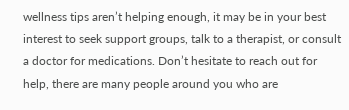wellness tips aren’t helping enough, it may be in your best interest to seek support groups, talk to a therapist, or consult a doctor for medications. Don’t hesitate to reach out for help, there are many people around you who are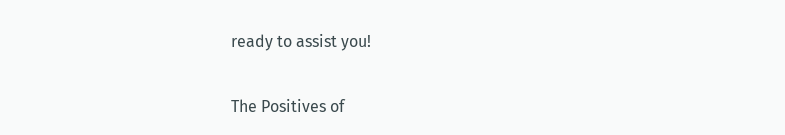ready to assist you!

The Positives of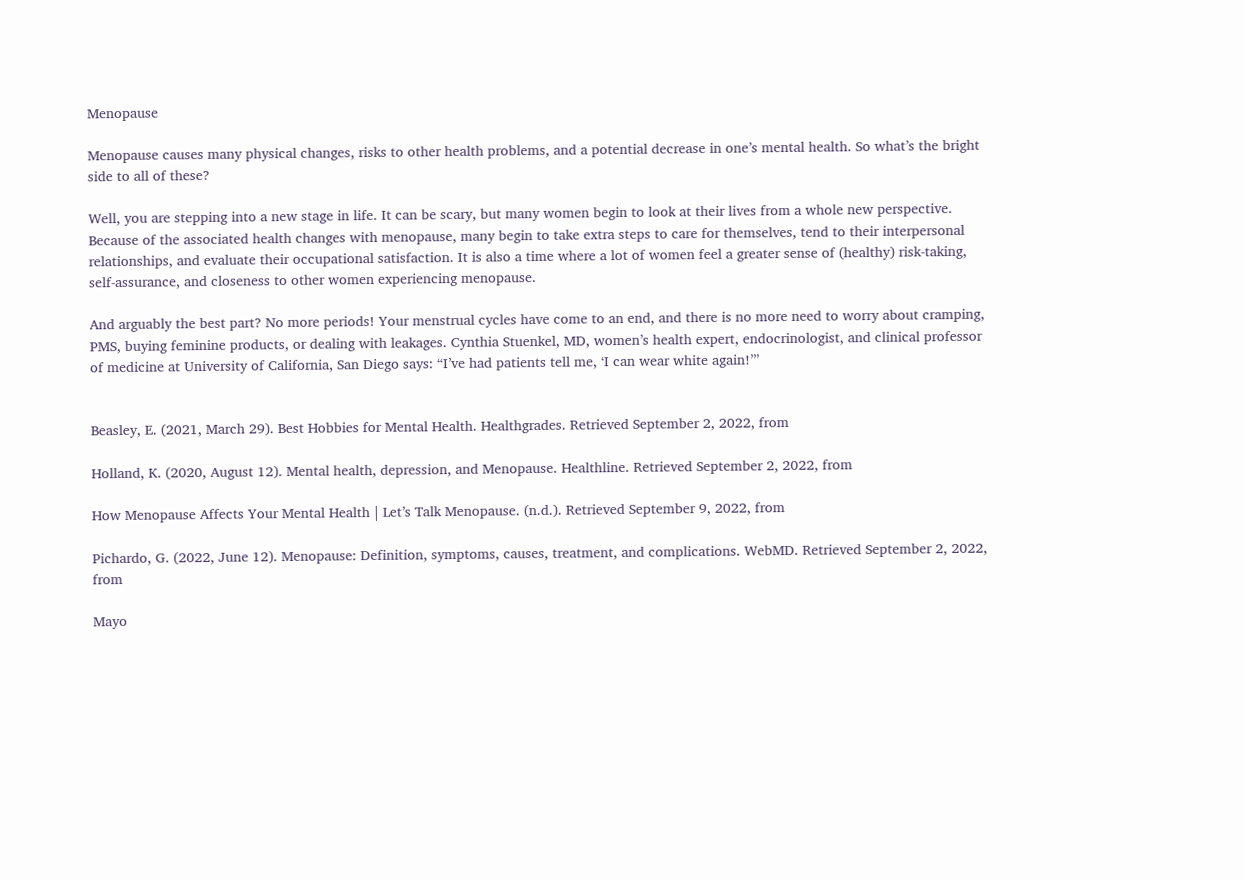Menopause

Menopause causes many physical changes, risks to other health problems, and a potential decrease in one’s mental health. So what’s the bright side to all of these?

Well, you are stepping into a new stage in life. It can be scary, but many women begin to look at their lives from a whole new perspective. Because of the associated health changes with menopause, many begin to take extra steps to care for themselves, tend to their interpersonal relationships, and evaluate their occupational satisfaction. It is also a time where a lot of women feel a greater sense of (healthy) risk-taking, self-assurance, and closeness to other women experiencing menopause.

And arguably the best part? No more periods! Your menstrual cycles have come to an end, and there is no more need to worry about cramping, PMS, buying feminine products, or dealing with leakages. Cynthia Stuenkel, MD, women’s health expert, endocrinologist, and clinical professor of medicine at University of California, San Diego says: “I’ve had patients tell me, ‘I can wear white again!’”


Beasley, E. (2021, March 29). Best Hobbies for Mental Health. Healthgrades. Retrieved September 2, 2022, from

Holland, K. (2020, August 12). Mental health, depression, and Menopause. Healthline. Retrieved September 2, 2022, from

How Menopause Affects Your Mental Health | Let’s Talk Menopause. (n.d.). Retrieved September 9, 2022, from

Pichardo, G. (2022, June 12). Menopause: Definition, symptoms, causes, treatment, and complications. WebMD. Retrieved September 2, 2022, from

Mayo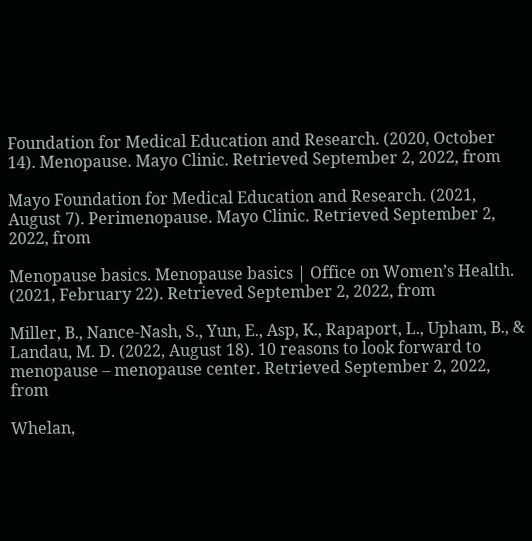Foundation for Medical Education and Research. (2020, October 14). Menopause. Mayo Clinic. Retrieved September 2, 2022, from

Mayo Foundation for Medical Education and Research. (2021, August 7). Perimenopause. Mayo Clinic. Retrieved September 2, 2022, from

Menopause basics. Menopause basics | Office on Women’s Health. (2021, February 22). Retrieved September 2, 2022, from

Miller, B., Nance-Nash, S., Yun, E., Asp, K., Rapaport, L., Upham, B., & Landau, M. D. (2022, August 18). 10 reasons to look forward to menopause – menopause center. Retrieved September 2, 2022, from

Whelan,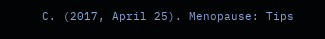C. (2017, April 25). Menopause: Tips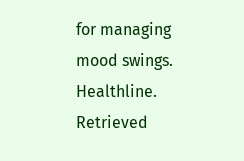for managing mood swings. Healthline. Retrieved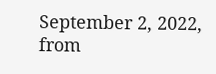September 2, 2022, from